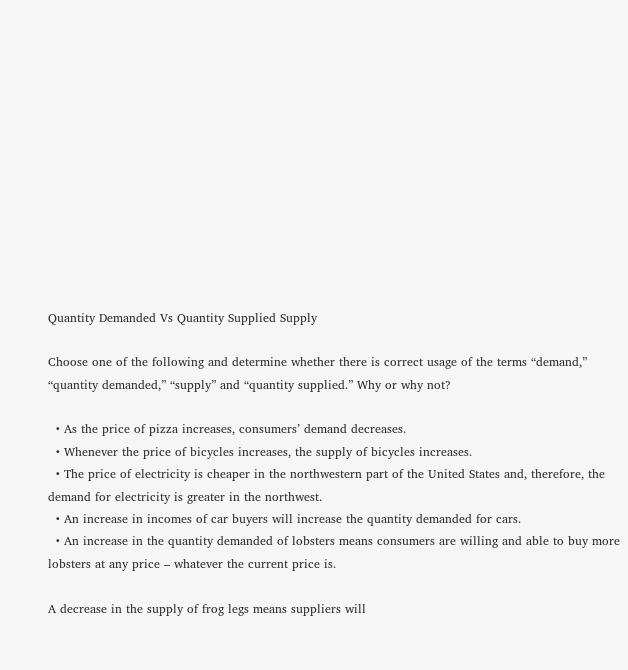Quantity Demanded Vs Quantity Supplied Supply

Choose one of the following and determine whether there is correct usage of the terms “demand,” “quantity demanded,” “supply” and “quantity supplied.” Why or why not?

  • As the price of pizza increases, consumers’ demand decreases.
  • Whenever the price of bicycles increases, the supply of bicycles increases.
  • The price of electricity is cheaper in the northwestern part of the United States and, therefore, the demand for electricity is greater in the northwest.
  • An increase in incomes of car buyers will increase the quantity demanded for cars.
  • An increase in the quantity demanded of lobsters means consumers are willing and able to buy more lobsters at any price – whatever the current price is.

A decrease in the supply of frog legs means suppliers will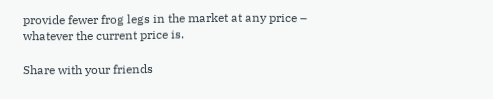provide fewer frog legs in the market at any price – whatever the current price is.

Share with your friends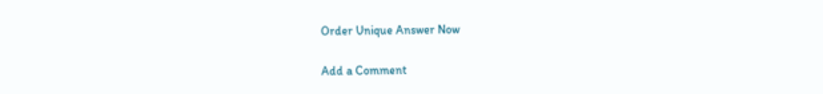Order Unique Answer Now

Add a Comment